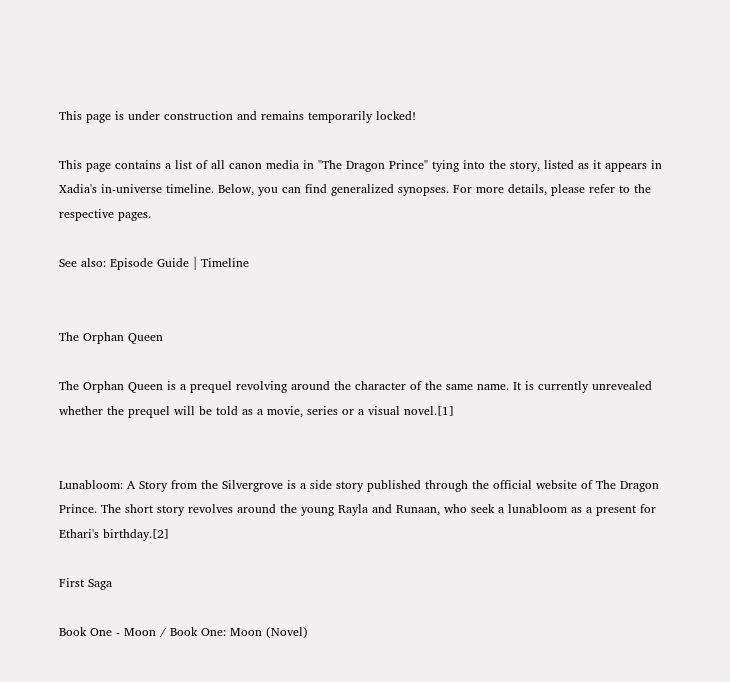This page is under construction and remains temporarily locked!

This page contains a list of all canon media in "The Dragon Prince" tying into the story, listed as it appears in Xadia's in-universe timeline. Below, you can find generalized synopses. For more details, please refer to the respective pages.

See also: Episode Guide | Timeline


The Orphan Queen

The Orphan Queen is a prequel revolving around the character of the same name. It is currently unrevealed whether the prequel will be told as a movie, series or a visual novel.[1]


Lunabloom: A Story from the Silvergrove is a side story published through the official website of The Dragon Prince. The short story revolves around the young Rayla and Runaan, who seek a lunabloom as a present for Ethari's birthday.[2]

First Saga

Book One - Moon / Book One: Moon (Novel)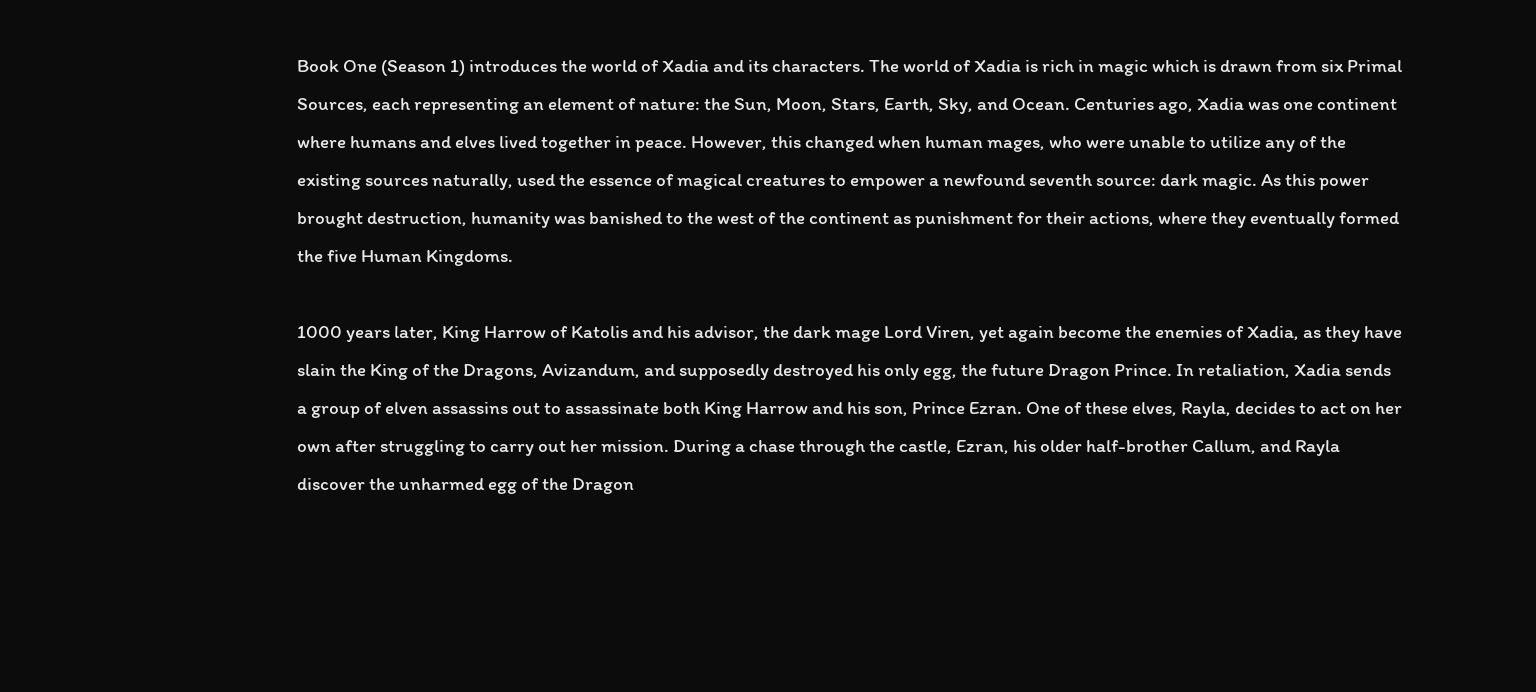Book One (Season 1) introduces the world of Xadia and its characters. The world of Xadia is rich in magic which is drawn from six Primal Sources, each representing an element of nature: the Sun, Moon, Stars, Earth, Sky, and Ocean. Centuries ago, Xadia was one continent where humans and elves lived together in peace. However, this changed when human mages, who were unable to utilize any of the existing sources naturally, used the essence of magical creatures to empower a newfound seventh source: dark magic. As this power brought destruction, humanity was banished to the west of the continent as punishment for their actions, where they eventually formed the five Human Kingdoms.

1000 years later, King Harrow of Katolis and his advisor, the dark mage Lord Viren, yet again become the enemies of Xadia, as they have slain the King of the Dragons, Avizandum, and supposedly destroyed his only egg, the future Dragon Prince. In retaliation, Xadia sends a group of elven assassins out to assassinate both King Harrow and his son, Prince Ezran. One of these elves, Rayla, decides to act on her own after struggling to carry out her mission. During a chase through the castle, Ezran, his older half-brother Callum, and Rayla discover the unharmed egg of the Dragon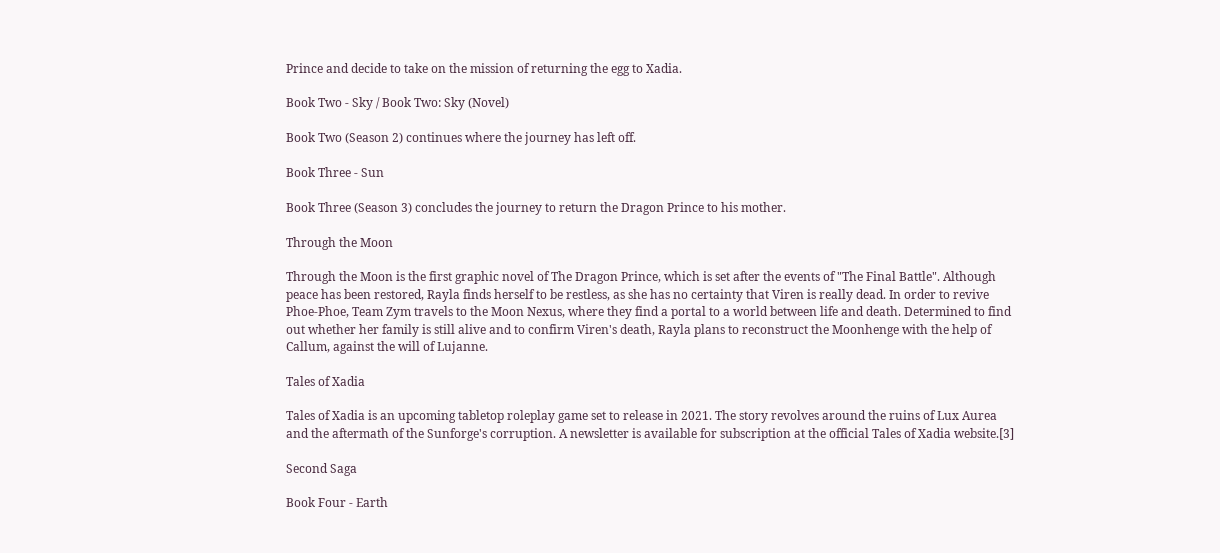Prince and decide to take on the mission of returning the egg to Xadia.

Book Two - Sky / Book Two: Sky (Novel)

Book Two (Season 2) continues where the journey has left off.

Book Three - Sun

Book Three (Season 3) concludes the journey to return the Dragon Prince to his mother.

Through the Moon

Through the Moon is the first graphic novel of The Dragon Prince, which is set after the events of "The Final Battle". Although peace has been restored, Rayla finds herself to be restless, as she has no certainty that Viren is really dead. In order to revive Phoe-Phoe, Team Zym travels to the Moon Nexus, where they find a portal to a world between life and death. Determined to find out whether her family is still alive and to confirm Viren's death, Rayla plans to reconstruct the Moonhenge with the help of Callum, against the will of Lujanne.

Tales of Xadia

Tales of Xadia is an upcoming tabletop roleplay game set to release in 2021. The story revolves around the ruins of Lux Aurea and the aftermath of the Sunforge's corruption. A newsletter is available for subscription at the official Tales of Xadia website.[3]

Second Saga

Book Four - Earth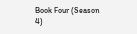Book Four (Season 4)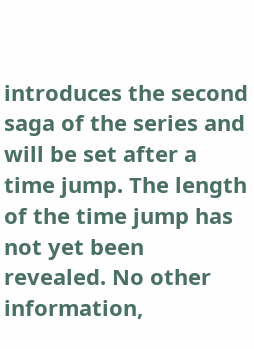introduces the second saga of the series and will be set after a time jump. The length of the time jump has not yet been revealed. No other information,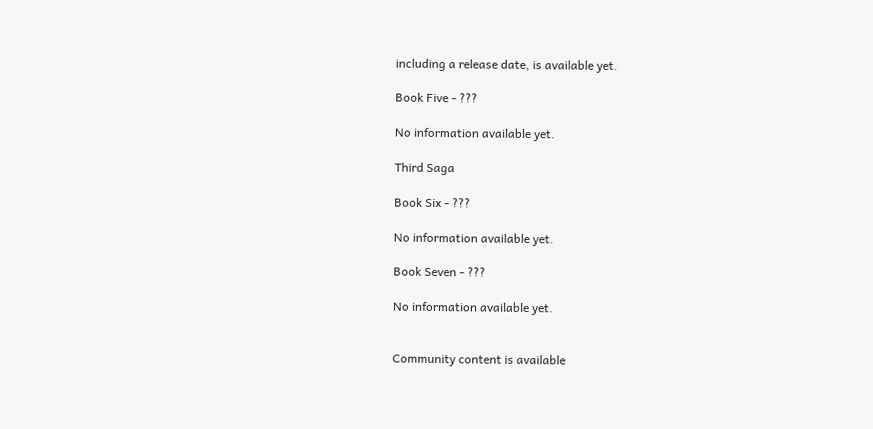including a release date, is available yet.

Book Five - ???

No information available yet.

Third Saga

Book Six - ???

No information available yet.

Book Seven - ???

No information available yet.


Community content is available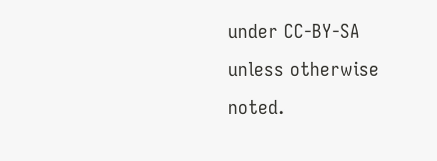under CC-BY-SA unless otherwise noted.